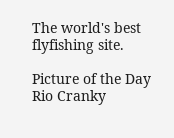The world's best flyfishing site.

Picture of the Day
Rio Cranky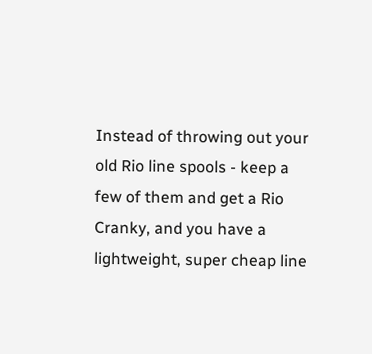Instead of throwing out your old Rio line spools - keep a few of them and get a Rio Cranky, and you have a lightweight, super cheap line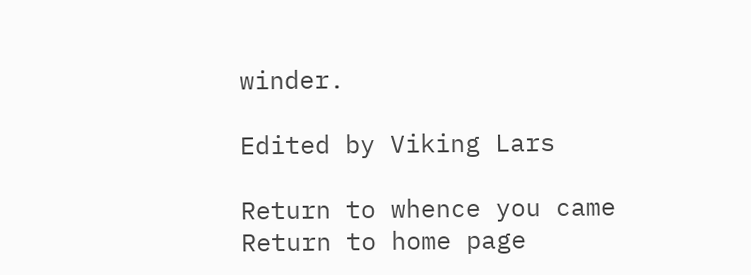winder.

Edited by Viking Lars

Return to whence you came
Return to home page